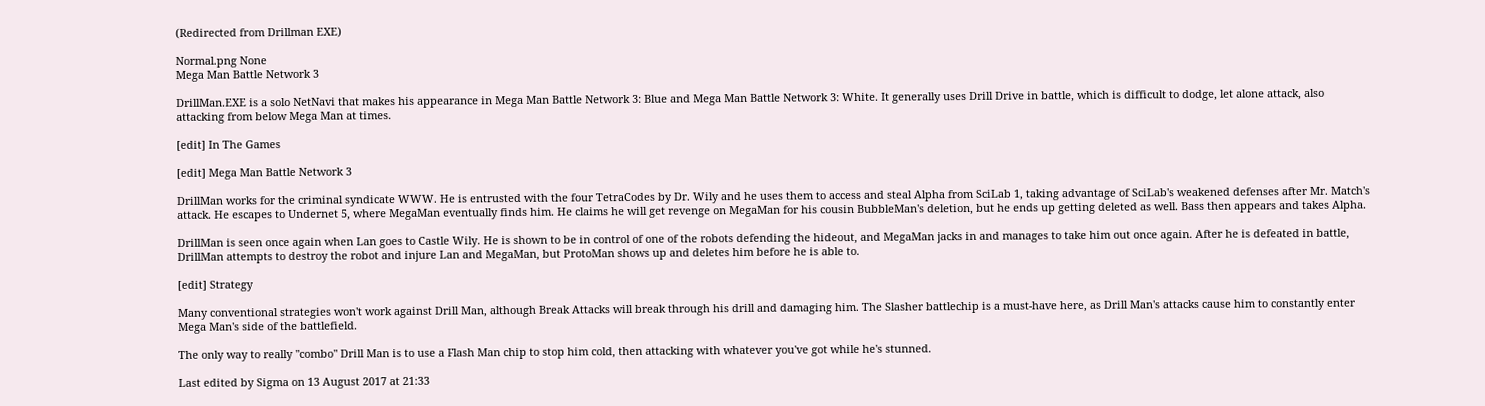(Redirected from Drillman EXE)

Normal.png None
Mega Man Battle Network 3

DrillMan.EXE is a solo NetNavi that makes his appearance in Mega Man Battle Network 3: Blue and Mega Man Battle Network 3: White. It generally uses Drill Drive in battle, which is difficult to dodge, let alone attack, also attacking from below Mega Man at times.

[edit] In The Games

[edit] Mega Man Battle Network 3

DrillMan works for the criminal syndicate WWW. He is entrusted with the four TetraCodes by Dr. Wily and he uses them to access and steal Alpha from SciLab 1, taking advantage of SciLab's weakened defenses after Mr. Match's attack. He escapes to Undernet 5, where MegaMan eventually finds him. He claims he will get revenge on MegaMan for his cousin BubbleMan's deletion, but he ends up getting deleted as well. Bass then appears and takes Alpha.

DrillMan is seen once again when Lan goes to Castle Wily. He is shown to be in control of one of the robots defending the hideout, and MegaMan jacks in and manages to take him out once again. After he is defeated in battle, DrillMan attempts to destroy the robot and injure Lan and MegaMan, but ProtoMan shows up and deletes him before he is able to.

[edit] Strategy

Many conventional strategies won't work against Drill Man, although Break Attacks will break through his drill and damaging him. The Slasher battlechip is a must-have here, as Drill Man's attacks cause him to constantly enter Mega Man's side of the battlefield.

The only way to really "combo" Drill Man is to use a Flash Man chip to stop him cold, then attacking with whatever you've got while he's stunned.

Last edited by Sigma on 13 August 2017 at 21:33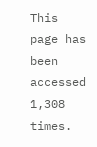This page has been accessed 1,308 times.